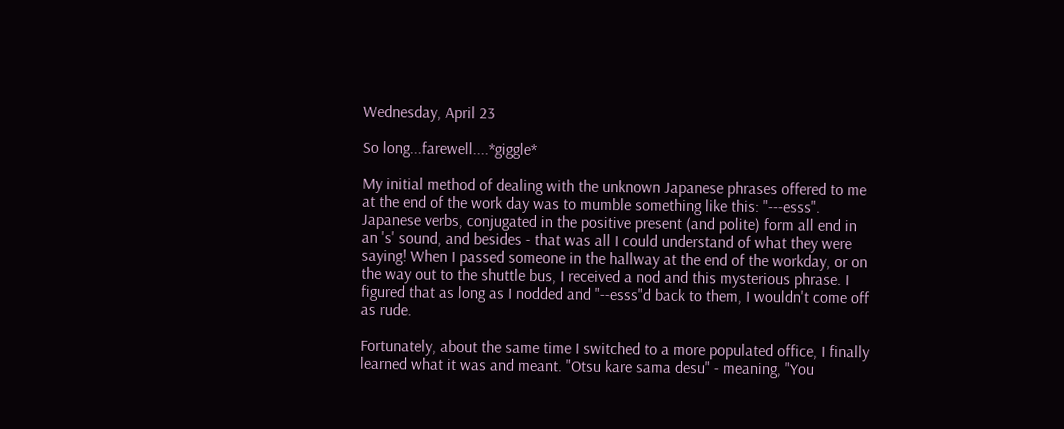Wednesday, April 23

So long...farewell....*giggle*

My initial method of dealing with the unknown Japanese phrases offered to me at the end of the work day was to mumble something like this: "---esss". Japanese verbs, conjugated in the positive present (and polite) form all end in an 's' sound, and besides - that was all I could understand of what they were saying! When I passed someone in the hallway at the end of the workday, or on the way out to the shuttle bus, I received a nod and this mysterious phrase. I figured that as long as I nodded and "--esss"d back to them, I wouldn't come off as rude.

Fortunately, about the same time I switched to a more populated office, I finally learned what it was and meant. "Otsu kare sama desu" - meaning, "You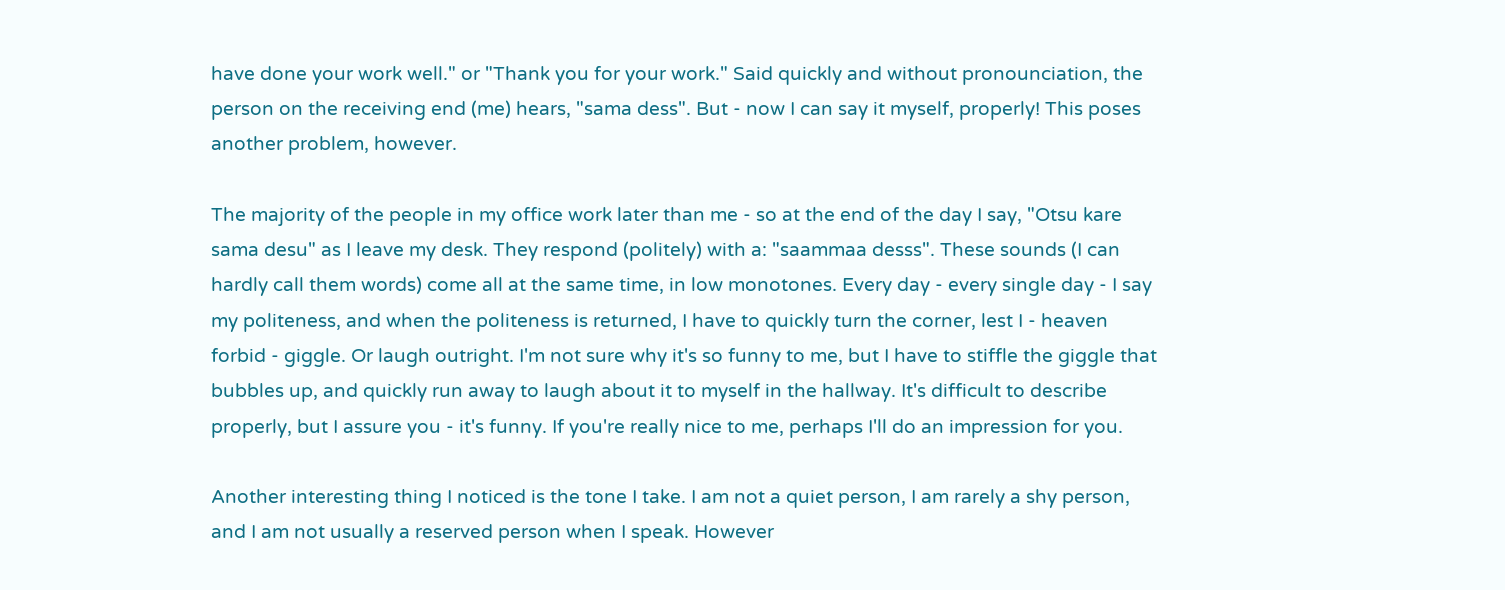have done your work well." or "Thank you for your work." Said quickly and without pronounciation, the person on the receiving end (me) hears, "sama dess". But - now I can say it myself, properly! This poses another problem, however.

The majority of the people in my office work later than me - so at the end of the day I say, "Otsu kare sama desu" as I leave my desk. They respond (politely) with a: "saammaa desss". These sounds (I can hardly call them words) come all at the same time, in low monotones. Every day - every single day - I say my politeness, and when the politeness is returned, I have to quickly turn the corner, lest I - heaven forbid - giggle. Or laugh outright. I'm not sure why it's so funny to me, but I have to stiffle the giggle that bubbles up, and quickly run away to laugh about it to myself in the hallway. It's difficult to describe properly, but I assure you - it's funny. If you're really nice to me, perhaps I'll do an impression for you.

Another interesting thing I noticed is the tone I take. I am not a quiet person, I am rarely a shy person, and I am not usually a reserved person when I speak. However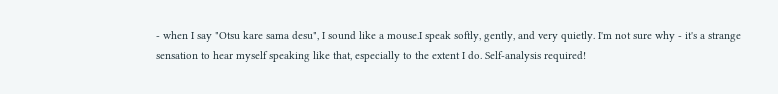- when I say "Otsu kare sama desu", I sound like a mouse.I speak softly, gently, and very quietly. I'm not sure why - it's a strange sensation to hear myself speaking like that, especially to the extent I do. Self-analysis required!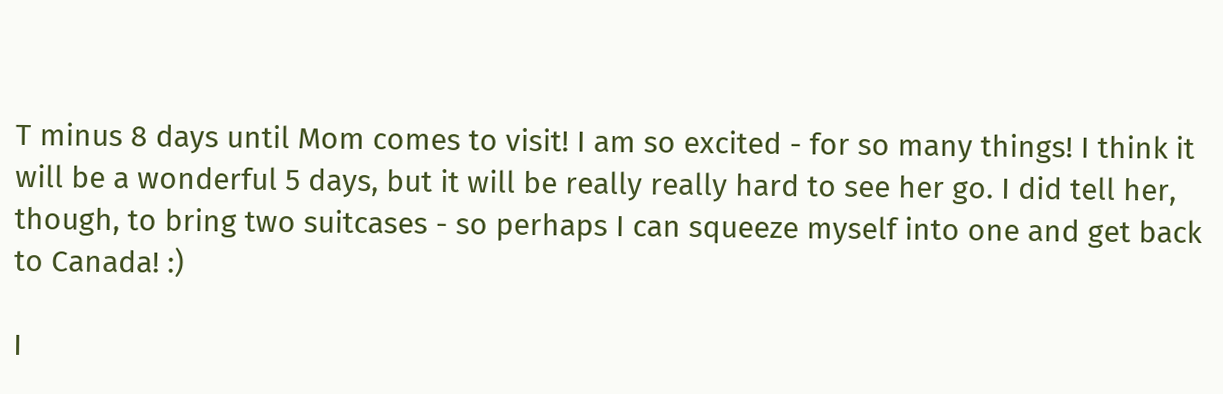T minus 8 days until Mom comes to visit! I am so excited - for so many things! I think it will be a wonderful 5 days, but it will be really really hard to see her go. I did tell her, though, to bring two suitcases - so perhaps I can squeeze myself into one and get back to Canada! :)

I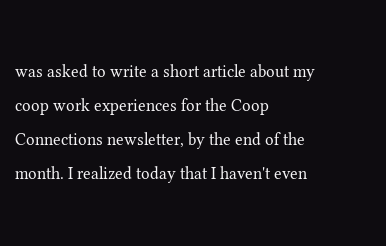was asked to write a short article about my coop work experiences for the Coop Connections newsletter, by the end of the month. I realized today that I haven't even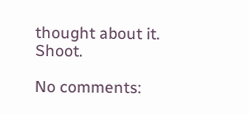thought about it. Shoot.

No comments: